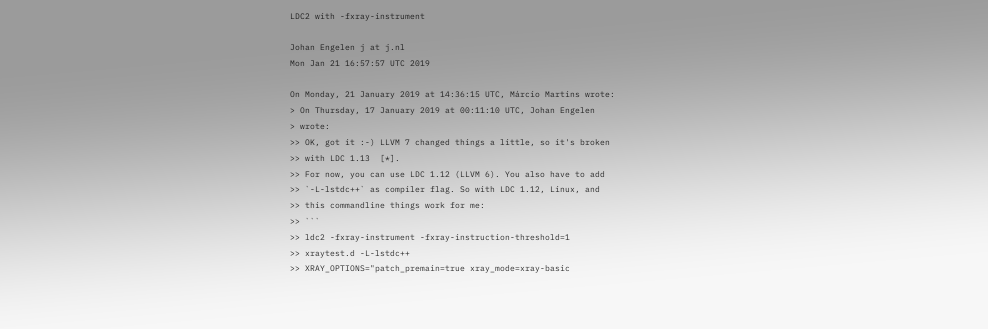LDC2 with -fxray-instrument

Johan Engelen j at j.nl
Mon Jan 21 16:57:57 UTC 2019

On Monday, 21 January 2019 at 14:36:15 UTC, Márcio Martins wrote:
> On Thursday, 17 January 2019 at 00:11:10 UTC, Johan Engelen
> wrote:
>> OK, got it :-) LLVM 7 changed things a little, so it's broken
>> with LDC 1.13  [*].
>> For now, you can use LDC 1.12 (LLVM 6). You also have to add
>> `-L-lstdc++` as compiler flag. So with LDC 1.12, Linux, and
>> this commandline things work for me:
>> ```
>> ldc2 -fxray-instrument -fxray-instruction-threshold=1
>> xraytest.d -L-lstdc++
>> XRAY_OPTIONS="patch_premain=true xray_mode=xray-basic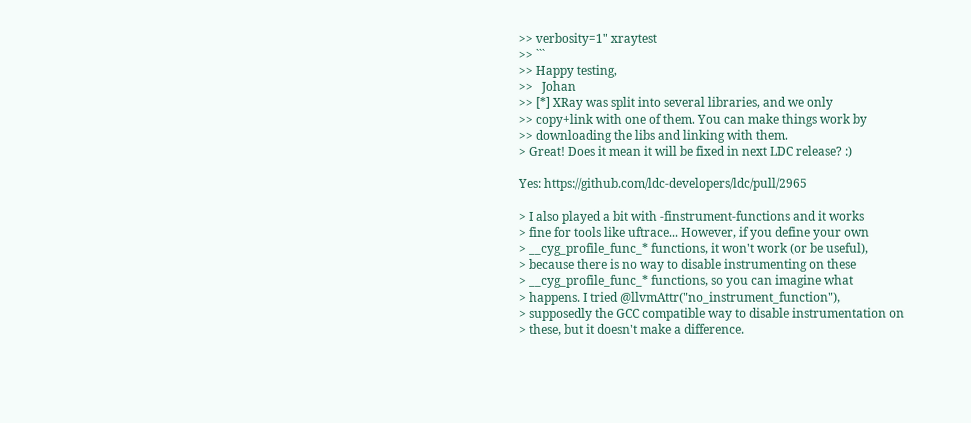>> verbosity=1" xraytest
>> ```
>> Happy testing,
>>   Johan
>> [*] XRay was split into several libraries, and we only
>> copy+link with one of them. You can make things work by
>> downloading the libs and linking with them.
> Great! Does it mean it will be fixed in next LDC release? :)

Yes: https://github.com/ldc-developers/ldc/pull/2965

> I also played a bit with -finstrument-functions and it works
> fine for tools like uftrace... However, if you define your own
> __cyg_profile_func_* functions, it won't work (or be useful),
> because there is no way to disable instrumenting on these
> __cyg_profile_func_* functions, so you can imagine what
> happens. I tried @llvmAttr("no_instrument_function"),
> supposedly the GCC compatible way to disable instrumentation on
> these, but it doesn't make a difference.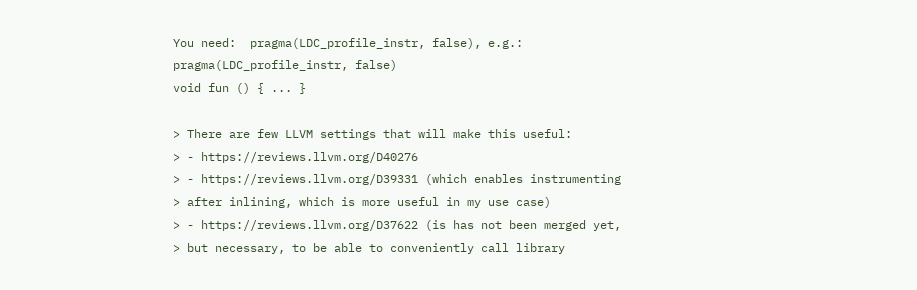You need:  pragma(LDC_profile_instr, false), e.g.:
pragma(LDC_profile_instr, false)
void fun () { ... }

> There are few LLVM settings that will make this useful:
> - https://reviews.llvm.org/D40276
> - https://reviews.llvm.org/D39331 (which enables instrumenting
> after inlining, which is more useful in my use case)
> - https://reviews.llvm.org/D37622 (is has not been merged yet,
> but necessary, to be able to conveniently call library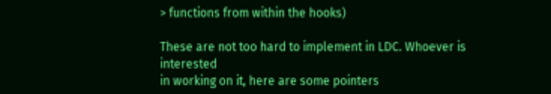> functions from within the hooks)

These are not too hard to implement in LDC. Whoever is interested
in working on it, here are some pointers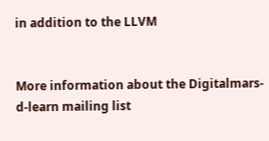in addition to the LLVM


More information about the Digitalmars-d-learn mailing list